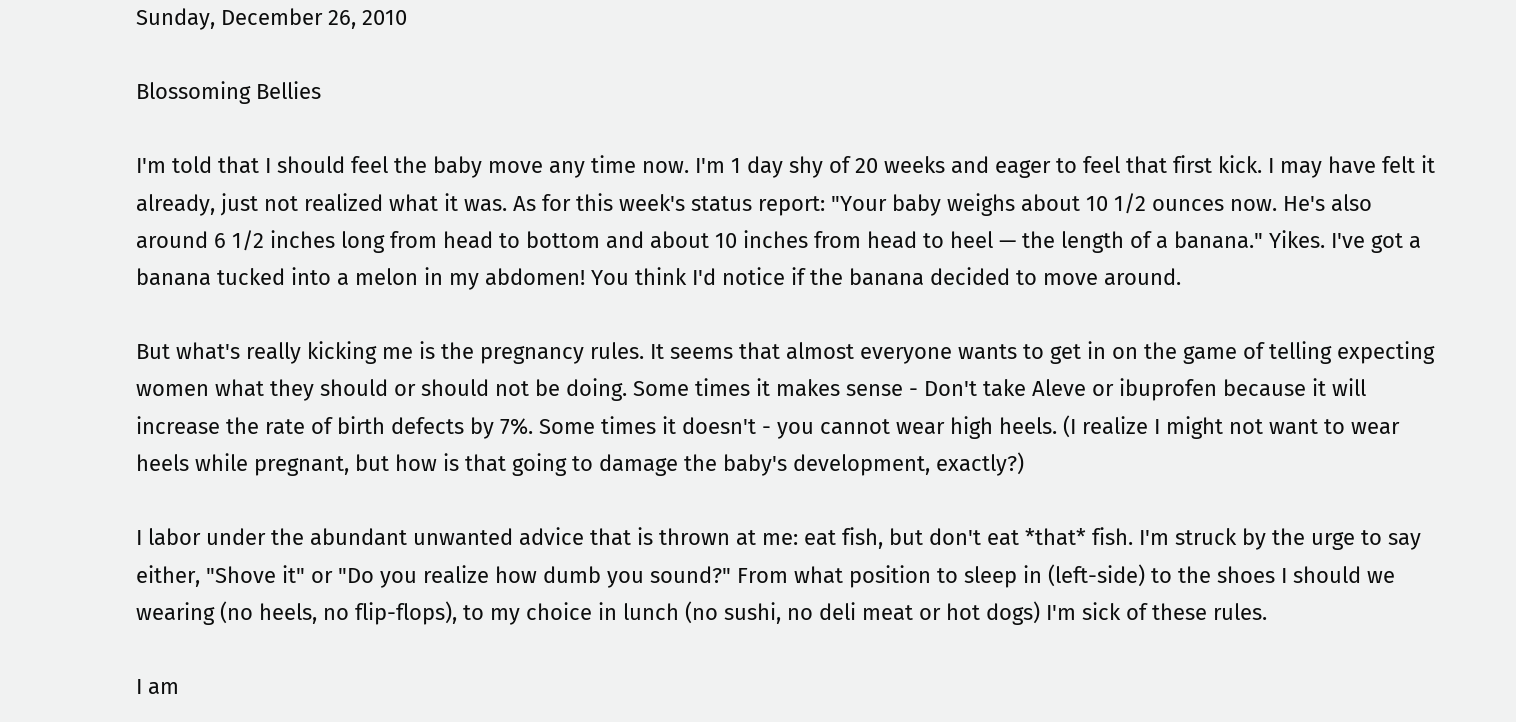Sunday, December 26, 2010

Blossoming Bellies

I'm told that I should feel the baby move any time now. I'm 1 day shy of 20 weeks and eager to feel that first kick. I may have felt it already, just not realized what it was. As for this week's status report: "Your baby weighs about 10 1/2 ounces now. He's also around 6 1/2 inches long from head to bottom and about 10 inches from head to heel — the length of a banana." Yikes. I've got a banana tucked into a melon in my abdomen! You think I'd notice if the banana decided to move around.

But what's really kicking me is the pregnancy rules. It seems that almost everyone wants to get in on the game of telling expecting women what they should or should not be doing. Some times it makes sense - Don't take Aleve or ibuprofen because it will increase the rate of birth defects by 7%. Some times it doesn't - you cannot wear high heels. (I realize I might not want to wear heels while pregnant, but how is that going to damage the baby's development, exactly?)

I labor under the abundant unwanted advice that is thrown at me: eat fish, but don't eat *that* fish. I'm struck by the urge to say either, "Shove it" or "Do you realize how dumb you sound?" From what position to sleep in (left-side) to the shoes I should we wearing (no heels, no flip-flops), to my choice in lunch (no sushi, no deli meat or hot dogs) I'm sick of these rules.

I am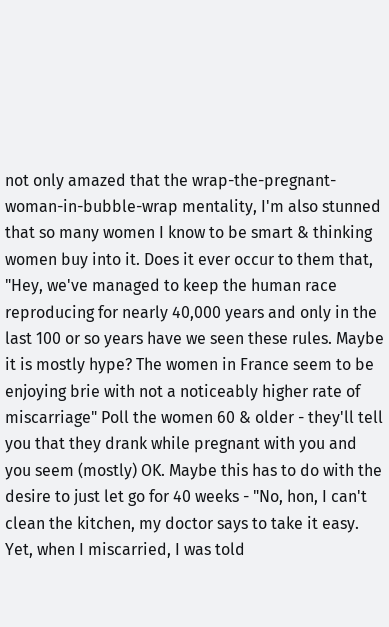not only amazed that the wrap-the-pregnant-woman-in-bubble-wrap mentality, I'm also stunned that so many women I know to be smart & thinking women buy into it. Does it ever occur to them that, "Hey, we've managed to keep the human race reproducing for nearly 40,000 years and only in the last 100 or so years have we seen these rules. Maybe it is mostly hype? The women in France seem to be enjoying brie with not a noticeably higher rate of miscarriage" Poll the women 60 & older - they'll tell you that they drank while pregnant with you and you seem (mostly) OK. Maybe this has to do with the desire to just let go for 40 weeks - "No, hon, I can't clean the kitchen, my doctor says to take it easy. Yet, when I miscarried, I was told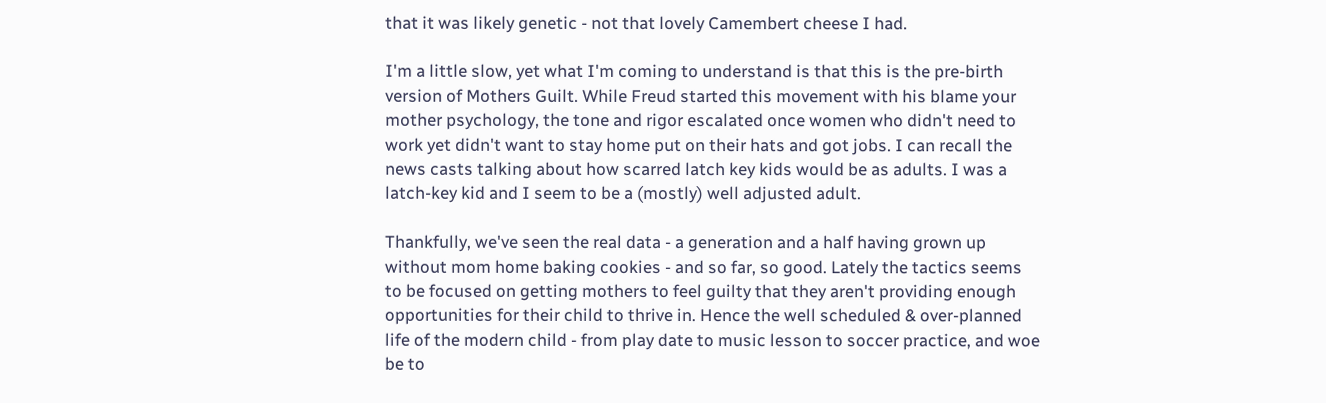that it was likely genetic - not that lovely Camembert cheese I had.

I'm a little slow, yet what I'm coming to understand is that this is the pre-birth version of Mothers Guilt. While Freud started this movement with his blame your mother psychology, the tone and rigor escalated once women who didn't need to work yet didn't want to stay home put on their hats and got jobs. I can recall the news casts talking about how scarred latch key kids would be as adults. I was a latch-key kid and I seem to be a (mostly) well adjusted adult.

Thankfully, we've seen the real data - a generation and a half having grown up without mom home baking cookies - and so far, so good. Lately the tactics seems to be focused on getting mothers to feel guilty that they aren't providing enough opportunities for their child to thrive in. Hence the well scheduled & over-planned life of the modern child - from play date to music lesson to soccer practice, and woe be to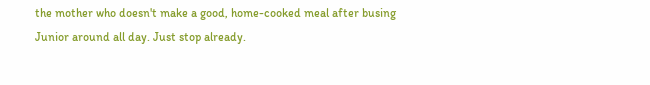the mother who doesn't make a good, home-cooked meal after busing Junior around all day. Just stop already.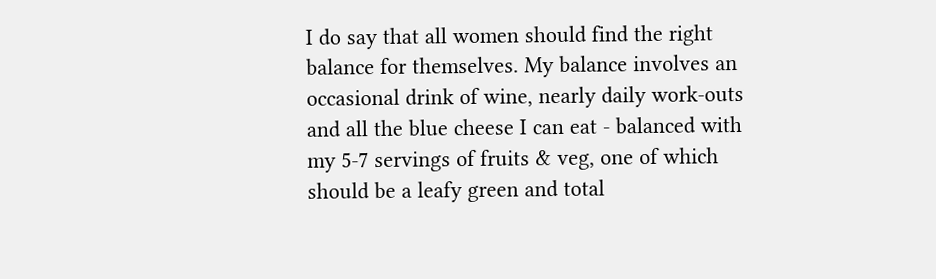I do say that all women should find the right balance for themselves. My balance involves an occasional drink of wine, nearly daily work-outs and all the blue cheese I can eat - balanced with my 5-7 servings of fruits & veg, one of which should be a leafy green and total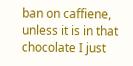ban on caffiene, unless it is in that chocolate I just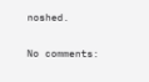noshed.

No comments: